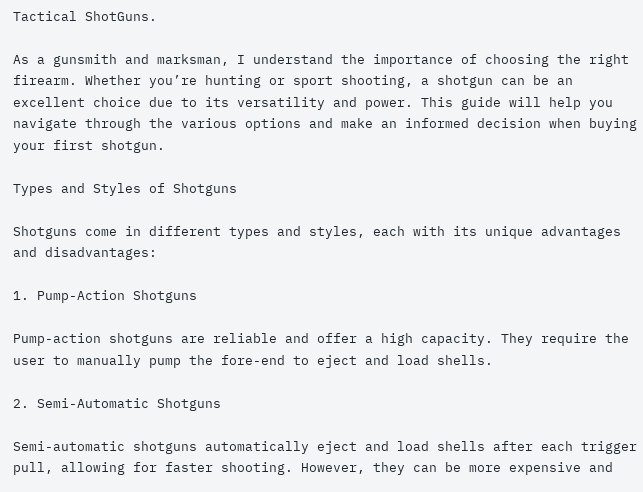Tactical ShotGuns.

As a gunsmith and marksman, I understand the importance of choosing the right firearm. Whether you’re hunting or sport shooting, a shotgun can be an excellent choice due to its versatility and power. This guide will help you navigate through the various options and make an informed decision when buying your first shotgun.

Types and Styles of Shotguns

Shotguns come in different types and styles, each with its unique advantages and disadvantages:

1. Pump-Action Shotguns

Pump-action shotguns are reliable and offer a high capacity. They require the user to manually pump the fore-end to eject and load shells.

2. Semi-Automatic Shotguns

Semi-automatic shotguns automatically eject and load shells after each trigger pull, allowing for faster shooting. However, they can be more expensive and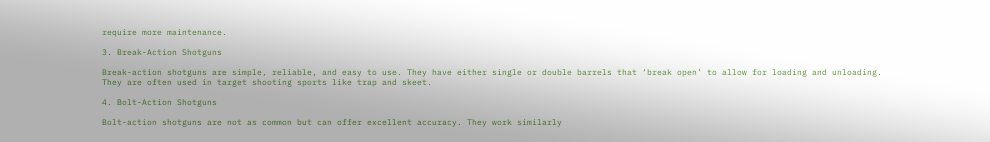require more maintenance.

3. Break-Action Shotguns

Break-action shotguns are simple, reliable, and easy to use. They have either single or double barrels that ‘break open’ to allow for loading and unloading. They are often used in target shooting sports like trap and skeet.

4. Bolt-Action Shotguns

Bolt-action shotguns are not as common but can offer excellent accuracy. They work similarly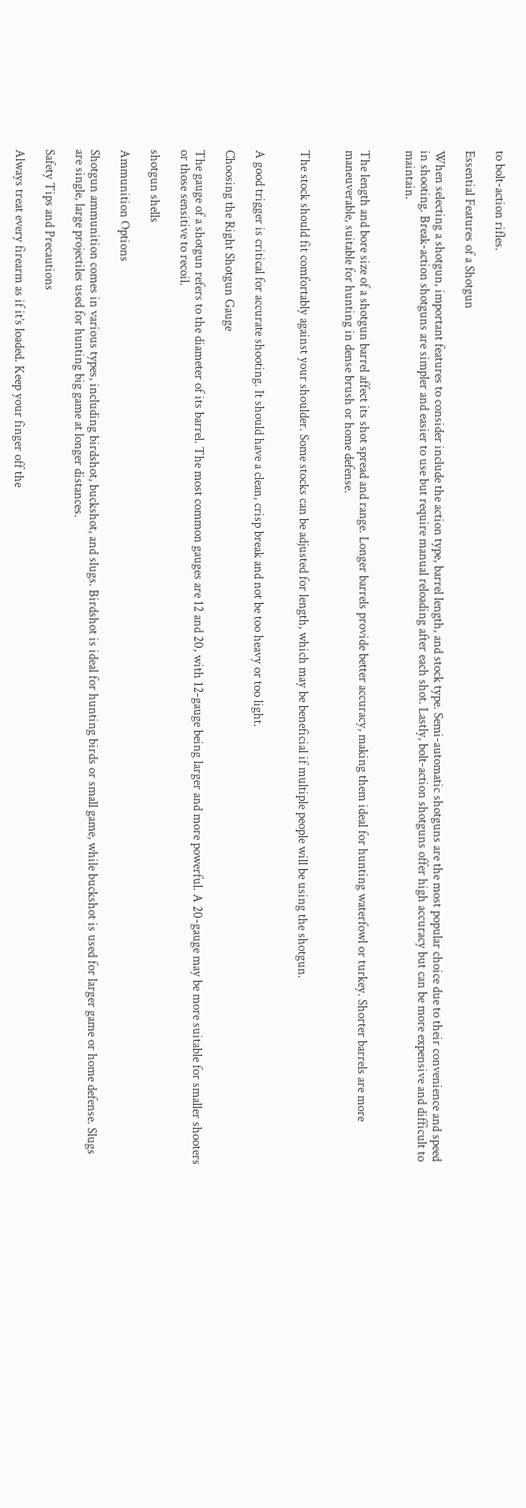to bolt-action rifles.

Essential Features of a Shotgun

When selecting a shotgun, important features to consider include the action type, barrel length, and stock type. Semi-automatic shotguns are the most popular choice due to their convenience and speed in shooting. Break-action shotguns are simpler and easier to use but require manual reloading after each shot. Lastly, bolt-action shotguns offer high accuracy but can be more expensive and difficult to maintain.


The length and bore size of a shotgun barrel affect its shot spread and range. Longer barrels provide better accuracy, making them ideal for hunting waterfowl or turkey. Shorter barrels are more maneuverable, suitable for hunting in dense brush or home defense.


The stock should fit comfortably against your shoulder. Some stocks can be adjusted for length, which may be beneficial if multiple people will be using the shotgun.


A good trigger is critical for accurate shooting. It should have a clean, crisp break and not be too heavy or too light.

Choosing the Right Shotgun Gauge

The gauge of a shotgun refers to the diameter of its barrel. The most common gauges are 12 and 20, with 12-gauge being larger and more powerful. A 20-gauge may be more suitable for smaller shooters or those sensitive to recoil.

shotgun shells

Ammunition Options

Shotgun ammunition comes in various types, including birdshot, buckshot, and slugs. Birdshot is ideal for hunting birds or small game, while buckshot is used for larger game or home defense. Slugs are single, large projectiles used for hunting big game at longer distances.

Safety Tips and Precautions

Always treat every firearm as if it’s loaded. Keep your finger off the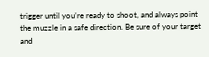trigger until you’re ready to shoot, and always point the muzzle in a safe direction. Be sure of your target and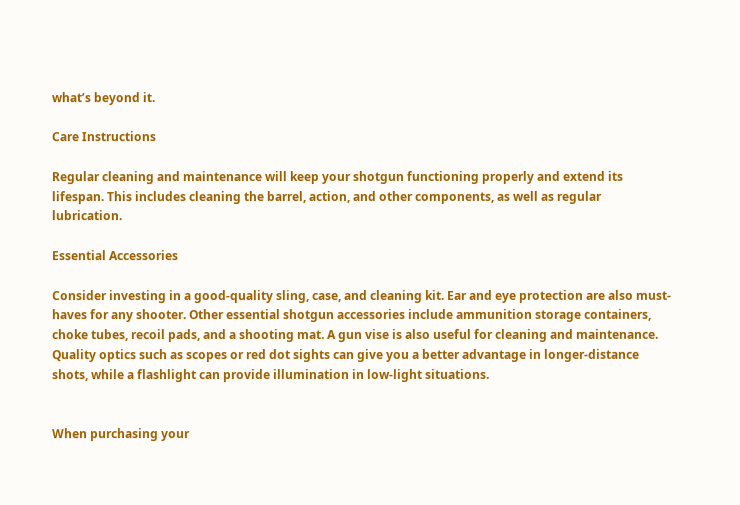what’s beyond it.

Care Instructions

Regular cleaning and maintenance will keep your shotgun functioning properly and extend its lifespan. This includes cleaning the barrel, action, and other components, as well as regular lubrication.

Essential Accessories

Consider investing in a good-quality sling, case, and cleaning kit. Ear and eye protection are also must-haves for any shooter. Other essential shotgun accessories include ammunition storage containers, choke tubes, recoil pads, and a shooting mat. A gun vise is also useful for cleaning and maintenance. Quality optics such as scopes or red dot sights can give you a better advantage in longer-distance shots, while a flashlight can provide illumination in low-light situations.


When purchasing your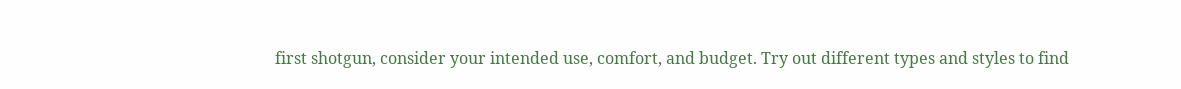first shotgun, consider your intended use, comfort, and budget. Try out different types and styles to find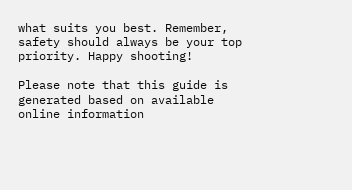what suits you best. Remember, safety should always be your top priority. Happy shooting!

Please note that this guide is generated based on available online information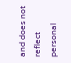and does not reflect personal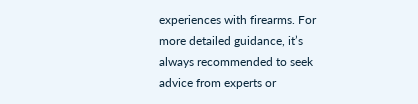experiences with firearms. For more detailed guidance, it’s always recommended to seek advice from experts or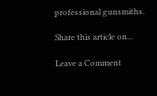professional gunsmiths.

Share this article on...

Leave a Comment